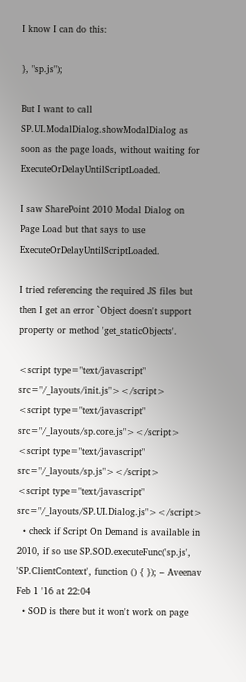I know I can do this:

}, "sp.js");

But I want to call SP.UI.ModalDialog.showModalDialog as soon as the page loads, without waiting for ExecuteOrDelayUntilScriptLoaded.

I saw SharePoint 2010 Modal Dialog on Page Load but that says to use ExecuteOrDelayUntilScriptLoaded.

I tried referencing the required JS files but then I get an error `Object doesn't support property or method 'get_staticObjects'.

<script type="text/javascript" src="/_layouts/init.js"></script>
<script type="text/javascript" src="/_layouts/sp.core.js"></script>
<script type="text/javascript" src="/_layouts/sp.js"></script>
<script type="text/javascript" src="/_layouts/SP.UI.Dialog.js"></script>
  • check if Script On Demand is available in 2010, if so use SP.SOD.executeFunc('sp.js', 'SP.ClientContext', function () { }); – Aveenav Feb 1 '16 at 22:04
  • SOD is there but it won't work on page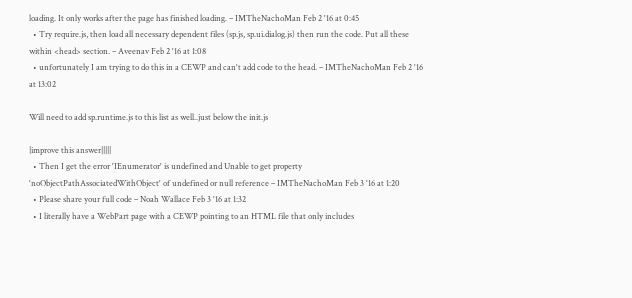loading. It only works after the page has finished loading. – IMTheNachoMan Feb 2 '16 at 0:45
  • Try require.js, then load all necessary dependent files (sp.js, sp.ui.dialog.js) then run the code. Put all these within <head> section. – Aveenav Feb 2 '16 at 1:08
  • unfortunately I am trying to do this in a CEWP and can't add code to the head. – IMTheNachoMan Feb 2 '16 at 13:02

Will need to add sp.runtime.js to this list as well..just below the init.js

|improve this answer|||||
  • Then I get the error 'IEnumerator' is undefined and Unable to get property 'noObjectPathAssociatedWithObject' of undefined or null reference – IMTheNachoMan Feb 3 '16 at 1:20
  • Please share your full code – Noah Wallace Feb 3 '16 at 1:32
  • I literally have a WebPart page with a CEWP pointing to an HTML file that only includes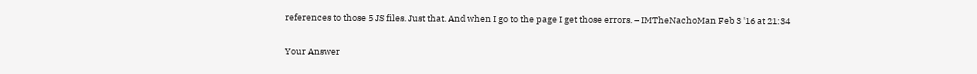references to those 5 JS files. Just that. And when I go to the page I get those errors. – IMTheNachoMan Feb 3 '16 at 21:34

Your Answer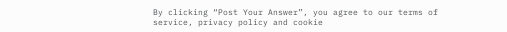By clicking “Post Your Answer”, you agree to our terms of service, privacy policy and cookie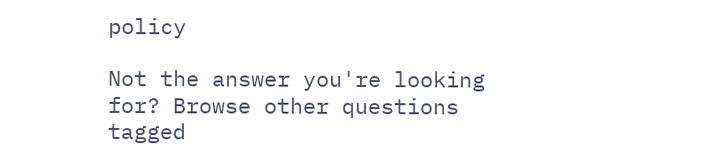policy

Not the answer you're looking for? Browse other questions tagged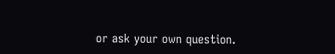or ask your own question.